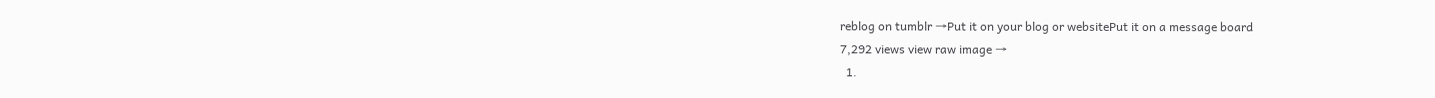reblog on tumblr →Put it on your blog or websitePut it on a message board
7,292 views view raw image →
  1.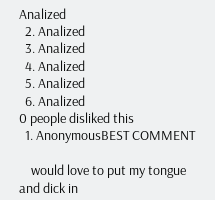Analized
  2. Analized
  3. Analized
  4. Analized
  5. Analized
  6. Analized
0 people disliked this
  1. AnonymousBEST COMMENT

    would love to put my tongue and dick in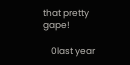that pretty gape!

    0last year